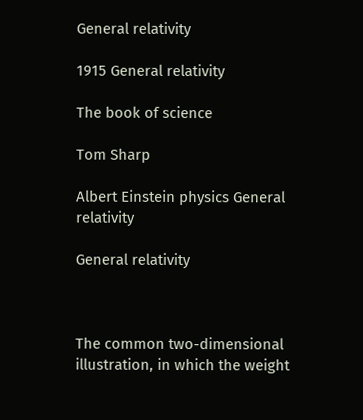General relativity

1915 General relativity

The book of science

Tom Sharp

Albert Einstein physics General relativity

General relativity



The common two-dimensional illustration, in which the weight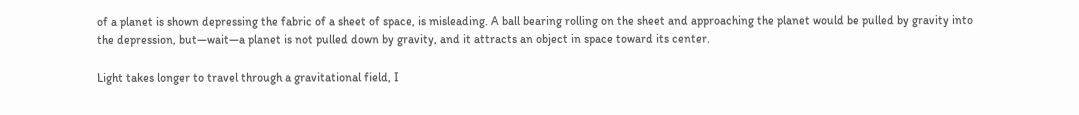of a planet is shown depressing the fabric of a sheet of space, is misleading. A ball bearing rolling on the sheet and approaching the planet would be pulled by gravity into the depression, but—wait—a planet is not pulled down by gravity, and it attracts an object in space toward its center.

Light takes longer to travel through a gravitational field, I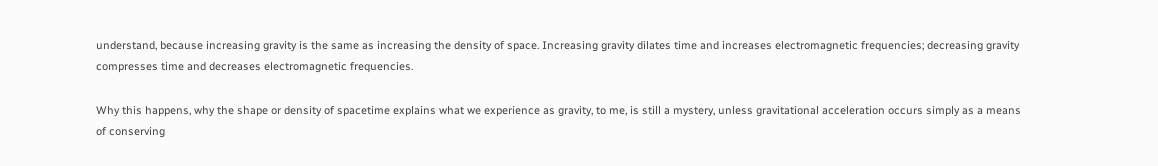understand, because increasing gravity is the same as increasing the density of space. Increasing gravity dilates time and increases electromagnetic frequencies; decreasing gravity compresses time and decreases electromagnetic frequencies.

Why this happens, why the shape or density of spacetime explains what we experience as gravity, to me, is still a mystery, unless gravitational acceleration occurs simply as a means of conserving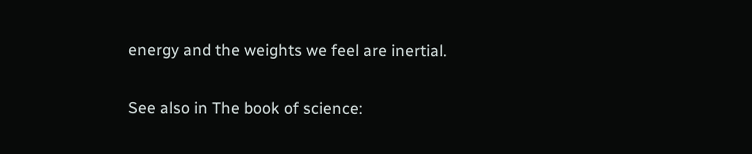energy and the weights we feel are inertial.

See also in The book of science: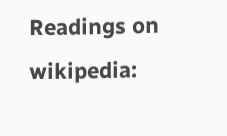Readings on wikipedia: